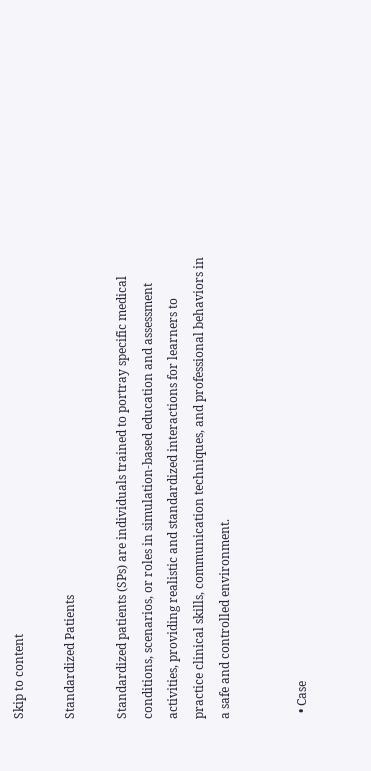Skip to content

Standardized Patients

Standardized patients (SPs) are individuals trained to portray specific medical conditions, scenarios, or roles in simulation-based education and assessment activities, providing realistic and standardized interactions for learners to practice clinical skills, communication techniques, and professional behaviors in a safe and controlled environment.


  • Case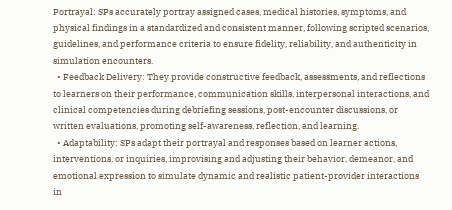Portrayal: SPs accurately portray assigned cases, medical histories, symptoms, and physical findings in a standardized and consistent manner, following scripted scenarios, guidelines, and performance criteria to ensure fidelity, reliability, and authenticity in simulation encounters.
  • Feedback Delivery: They provide constructive feedback, assessments, and reflections to learners on their performance, communication skills, interpersonal interactions, and clinical competencies during debriefing sessions, post-encounter discussions, or written evaluations, promoting self-awareness, reflection, and learning.
  • Adaptability: SPs adapt their portrayal and responses based on learner actions, interventions, or inquiries, improvising and adjusting their behavior, demeanor, and emotional expression to simulate dynamic and realistic patient-provider interactions in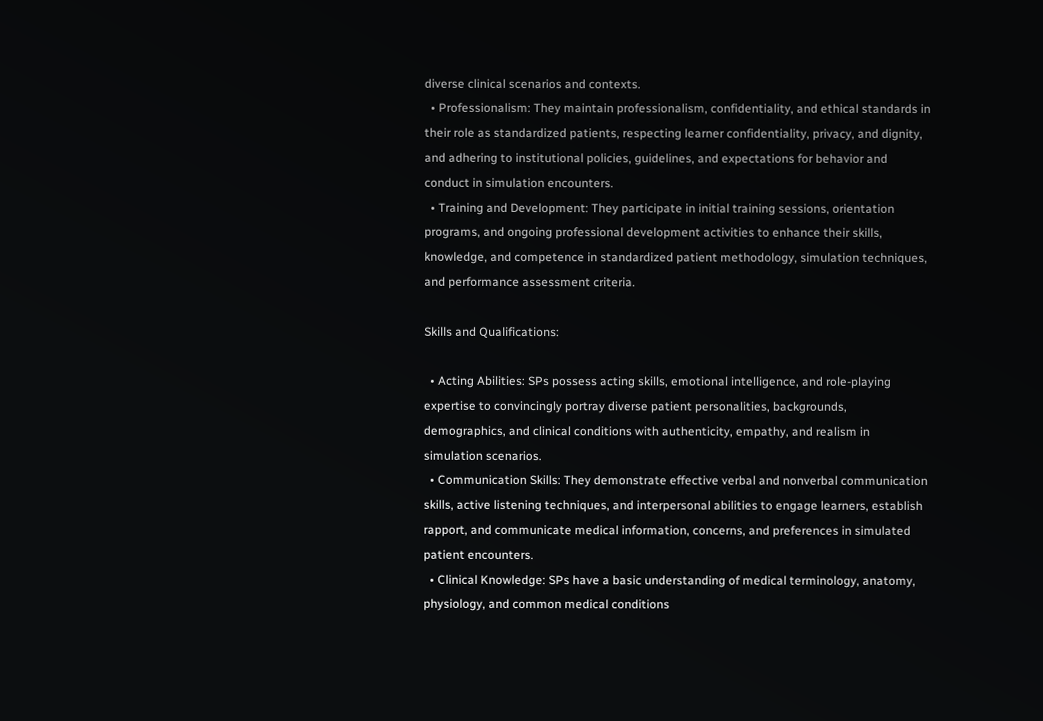diverse clinical scenarios and contexts.
  • Professionalism: They maintain professionalism, confidentiality, and ethical standards in their role as standardized patients, respecting learner confidentiality, privacy, and dignity, and adhering to institutional policies, guidelines, and expectations for behavior and conduct in simulation encounters.
  • Training and Development: They participate in initial training sessions, orientation programs, and ongoing professional development activities to enhance their skills, knowledge, and competence in standardized patient methodology, simulation techniques, and performance assessment criteria.

Skills and Qualifications:

  • Acting Abilities: SPs possess acting skills, emotional intelligence, and role-playing expertise to convincingly portray diverse patient personalities, backgrounds, demographics, and clinical conditions with authenticity, empathy, and realism in simulation scenarios.
  • Communication Skills: They demonstrate effective verbal and nonverbal communication skills, active listening techniques, and interpersonal abilities to engage learners, establish rapport, and communicate medical information, concerns, and preferences in simulated patient encounters.
  • Clinical Knowledge: SPs have a basic understanding of medical terminology, anatomy, physiology, and common medical conditions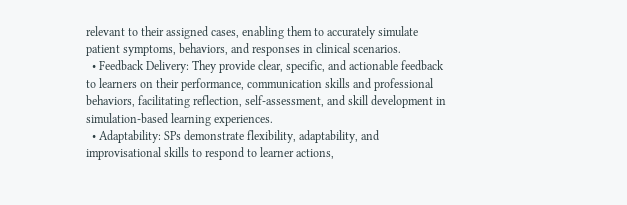relevant to their assigned cases, enabling them to accurately simulate patient symptoms, behaviors, and responses in clinical scenarios.
  • Feedback Delivery: They provide clear, specific, and actionable feedback to learners on their performance, communication skills and professional behaviors, facilitating reflection, self-assessment, and skill development in simulation-based learning experiences.
  • Adaptability: SPs demonstrate flexibility, adaptability, and improvisational skills to respond to learner actions,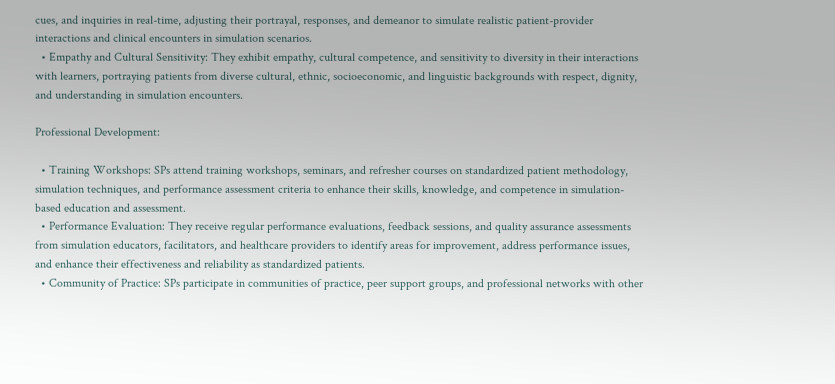cues, and inquiries in real-time, adjusting their portrayal, responses, and demeanor to simulate realistic patient-provider interactions and clinical encounters in simulation scenarios.
  • Empathy and Cultural Sensitivity: They exhibit empathy, cultural competence, and sensitivity to diversity in their interactions with learners, portraying patients from diverse cultural, ethnic, socioeconomic, and linguistic backgrounds with respect, dignity, and understanding in simulation encounters.

Professional Development:

  • Training Workshops: SPs attend training workshops, seminars, and refresher courses on standardized patient methodology, simulation techniques, and performance assessment criteria to enhance their skills, knowledge, and competence in simulation-based education and assessment.
  • Performance Evaluation: They receive regular performance evaluations, feedback sessions, and quality assurance assessments from simulation educators, facilitators, and healthcare providers to identify areas for improvement, address performance issues, and enhance their effectiveness and reliability as standardized patients.
  • Community of Practice: SPs participate in communities of practice, peer support groups, and professional networks with other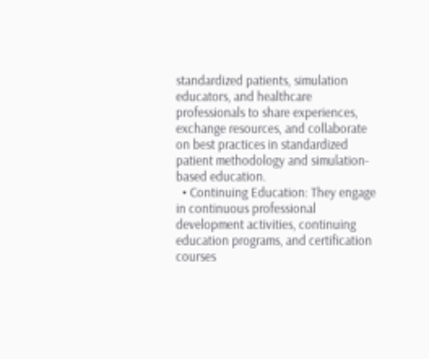standardized patients, simulation educators, and healthcare professionals to share experiences, exchange resources, and collaborate on best practices in standardized patient methodology and simulation-based education.
  • Continuing Education: They engage in continuous professional development activities, continuing education programs, and certification courses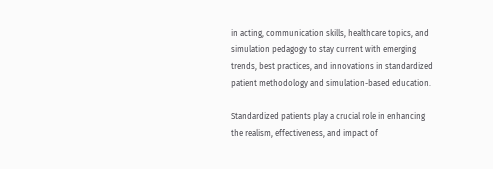in acting, communication skills, healthcare topics, and simulation pedagogy to stay current with emerging trends, best practices, and innovations in standardized patient methodology and simulation-based education.

Standardized patients play a crucial role in enhancing the realism, effectiveness, and impact of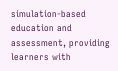simulation-based education and assessment, providing learners with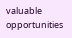valuable opportunities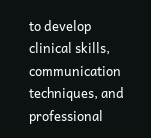to develop clinical skills, communication techniques, and professional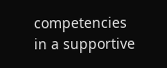competencies in a supportive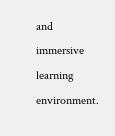and immersive learning environment.